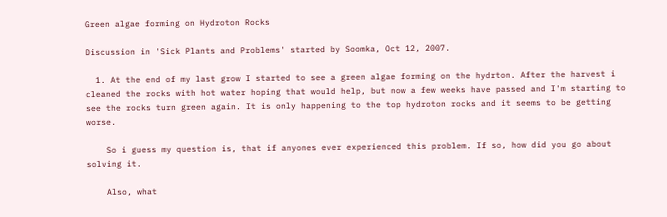Green algae forming on Hydroton Rocks

Discussion in 'Sick Plants and Problems' started by Soomka, Oct 12, 2007.

  1. At the end of my last grow I started to see a green algae forming on the hydrton. After the harvest i cleaned the rocks with hot water hoping that would help, but now a few weeks have passed and I'm starting to see the rocks turn green again. It is only happening to the top hydroton rocks and it seems to be getting worse.

    So i guess my question is, that if anyones ever experienced this problem. If so, how did you go about solving it.

    Also, what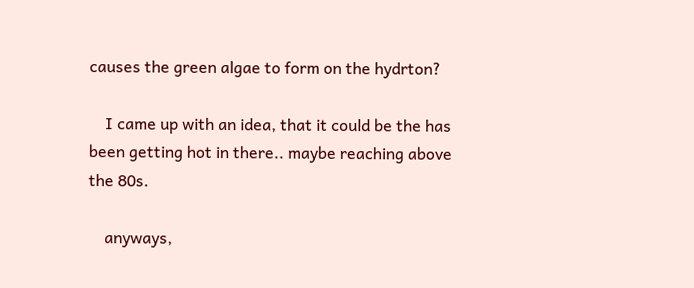causes the green algae to form on the hydrton?

    I came up with an idea, that it could be the has been getting hot in there.. maybe reaching above the 80s.

    anyways,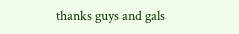thanks guys and gals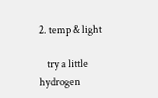2. temp & light

    try a little hydrogen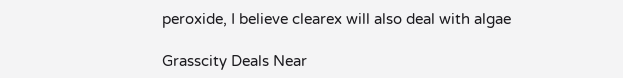peroxide, I believe clearex will also deal with algae

Grasscity Deals Near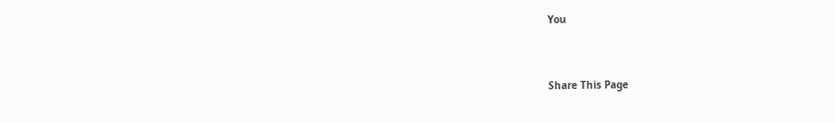You


Share This Page